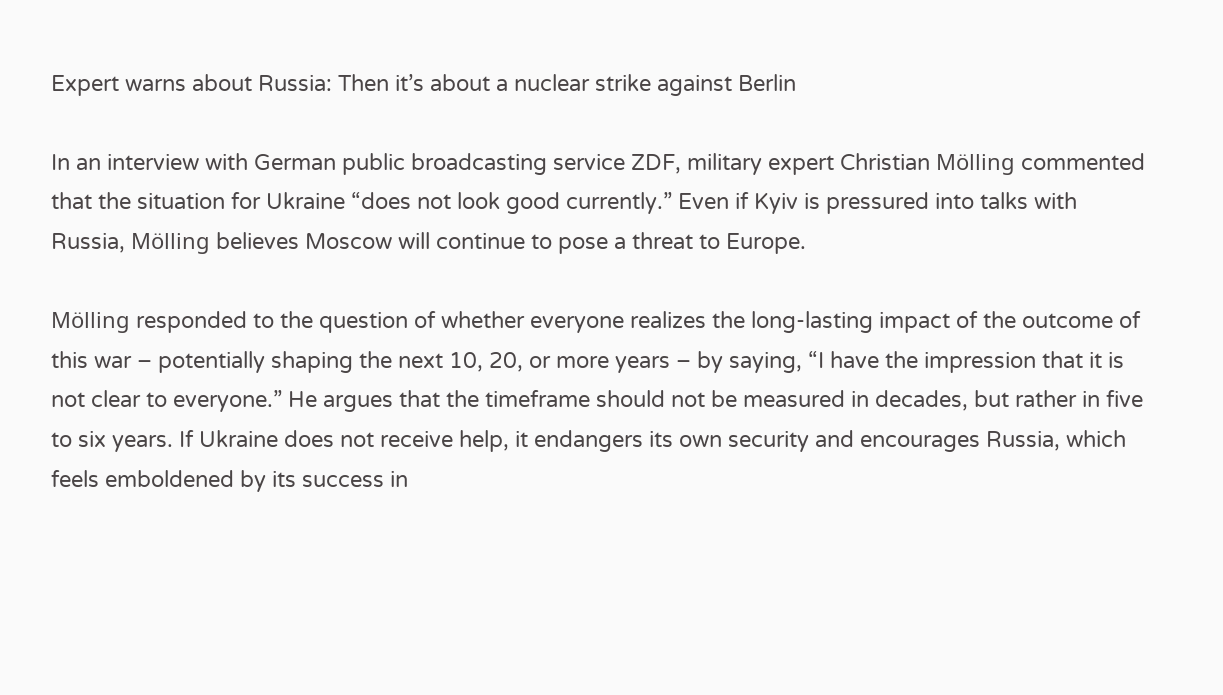Expert warns about Russia: Then it’s about a nuclear strike against Berlin

In an interview with German public broadcasting service ZDF, military expert Christian Mölling commented that the situation for Ukraine “does not look good currently.” Even if Kyiv is pressured into talks with Russia, Mölling believes Moscow will continue to pose a threat to Europe.

Mölling responded to the question of whether everyone realizes the long-lasting impact of the outcome of this war – potentially shaping the next 10, 20, or more years – by saying, “I have the impression that it is not clear to everyone.” He argues that the timeframe should not be measured in decades, but rather in five to six years. If Ukraine does not receive help, it endangers its own security and encourages Russia, which feels emboldened by its success in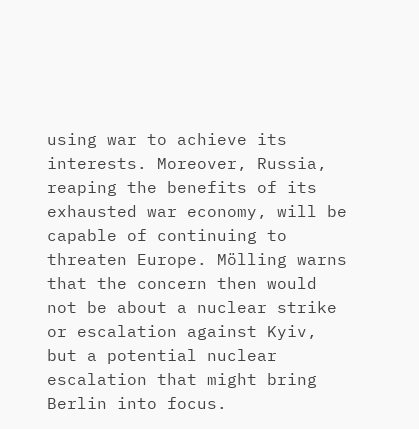using war to achieve its interests. Moreover, Russia, reaping the benefits of its exhausted war economy, will be capable of continuing to threaten Europe. Mölling warns that the concern then would not be about a nuclear strike or escalation against Kyiv, but a potential nuclear escalation that might bring Berlin into focus.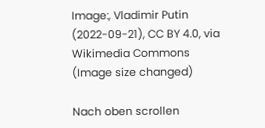Image:, Vladimir Putin (2022-09-21), CC BY 4.0, via Wikimedia Commons (Image size changed)

Nach oben scrollen